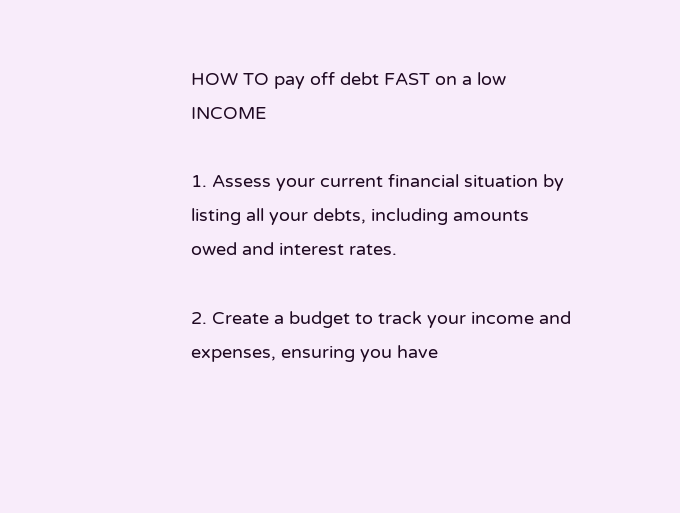HOW TO pay off debt FAST on a low INCOME

1. Assess your current financial situation by listing all your debts, including amounts owed and interest rates.

2. Create a budget to track your income and expenses, ensuring you have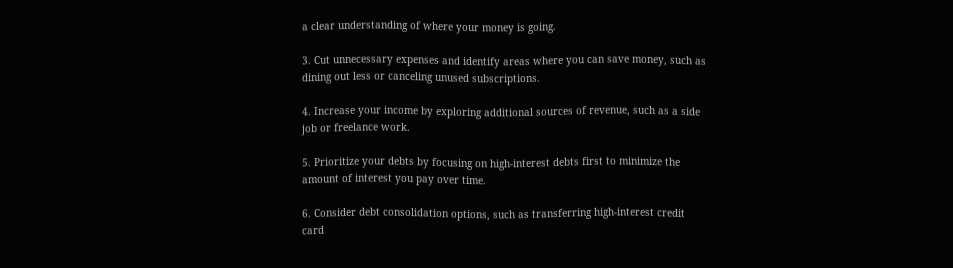a clear understanding of where your money is going.

3. Cut unnecessary expenses and identify areas where you can save money, such as dining out less or canceling unused subscriptions.

4. Increase your income by exploring additional sources of revenue, such as a side job or freelance work.

5. Prioritize your debts by focusing on high-interest debts first to minimize the amount of interest you pay over time.

6. Consider debt consolidation options, such as transferring high-interest credit card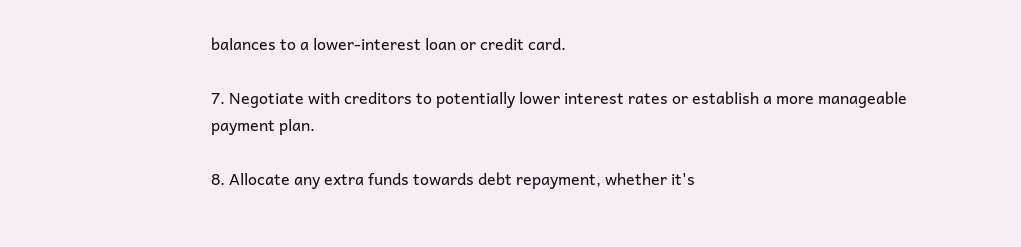balances to a lower-interest loan or credit card.

7. Negotiate with creditors to potentially lower interest rates or establish a more manageable payment plan.

8. Allocate any extra funds towards debt repayment, whether it's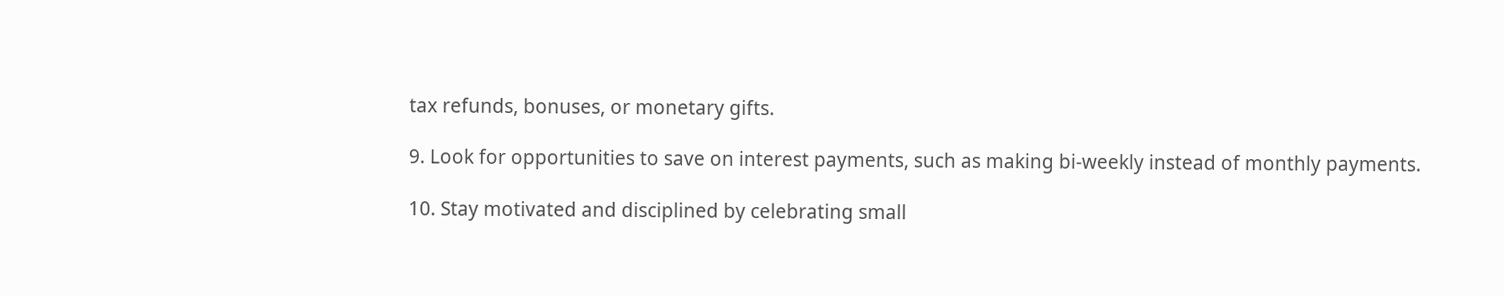tax refunds, bonuses, or monetary gifts.

9. Look for opportunities to save on interest payments, such as making bi-weekly instead of monthly payments.

10. Stay motivated and disciplined by celebrating small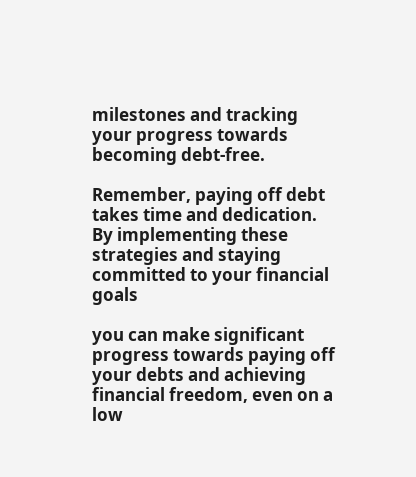milestones and tracking your progress towards becoming debt-free.

Remember, paying off debt takes time and dedication. By implementing these strategies and staying committed to your financial goals

you can make significant progress towards paying off your debts and achieving financial freedom, even on a low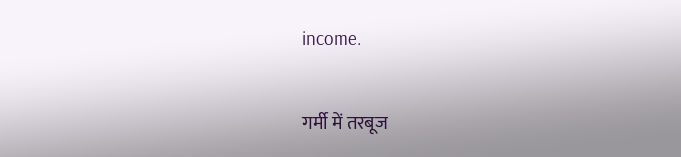income.

गर्मी में तरबूज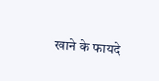खाने के फायदे